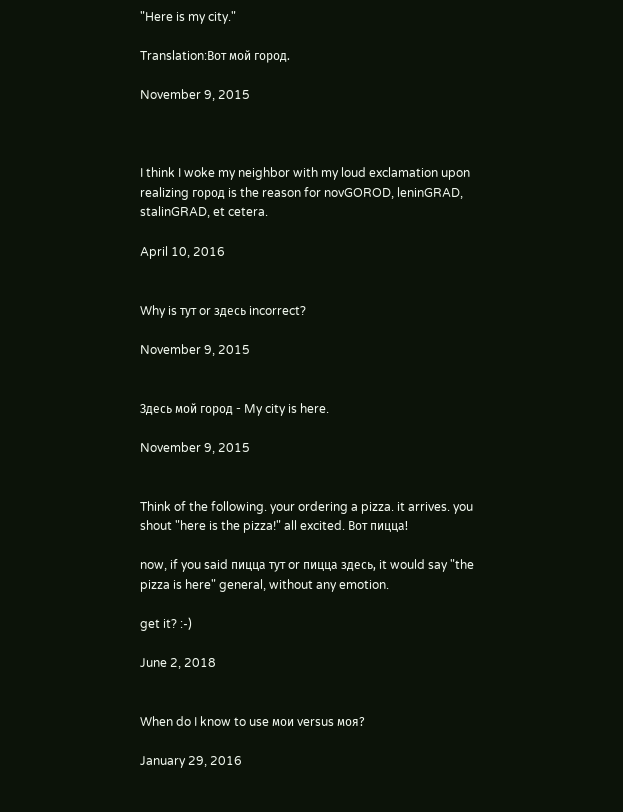"Here is my city."

Translation:Вот мой город.

November 9, 2015



I think I woke my neighbor with my loud exclamation upon realizing город is the reason for novGOROD, leninGRAD, stalinGRAD, et cetera.

April 10, 2016


Why is тут or здесь incorrect?

November 9, 2015


Здесь мой город - My city is here.

November 9, 2015


Think of the following. your ordering a pizza. it arrives. you shout "here is the pizza!" all excited. Вот пицца!

now, if you said пицца тут or пицца здесь, it would say "the pizza is here" general, without any emotion.

get it? :-)

June 2, 2018


When do I know to use мои versus моя?

January 29, 2016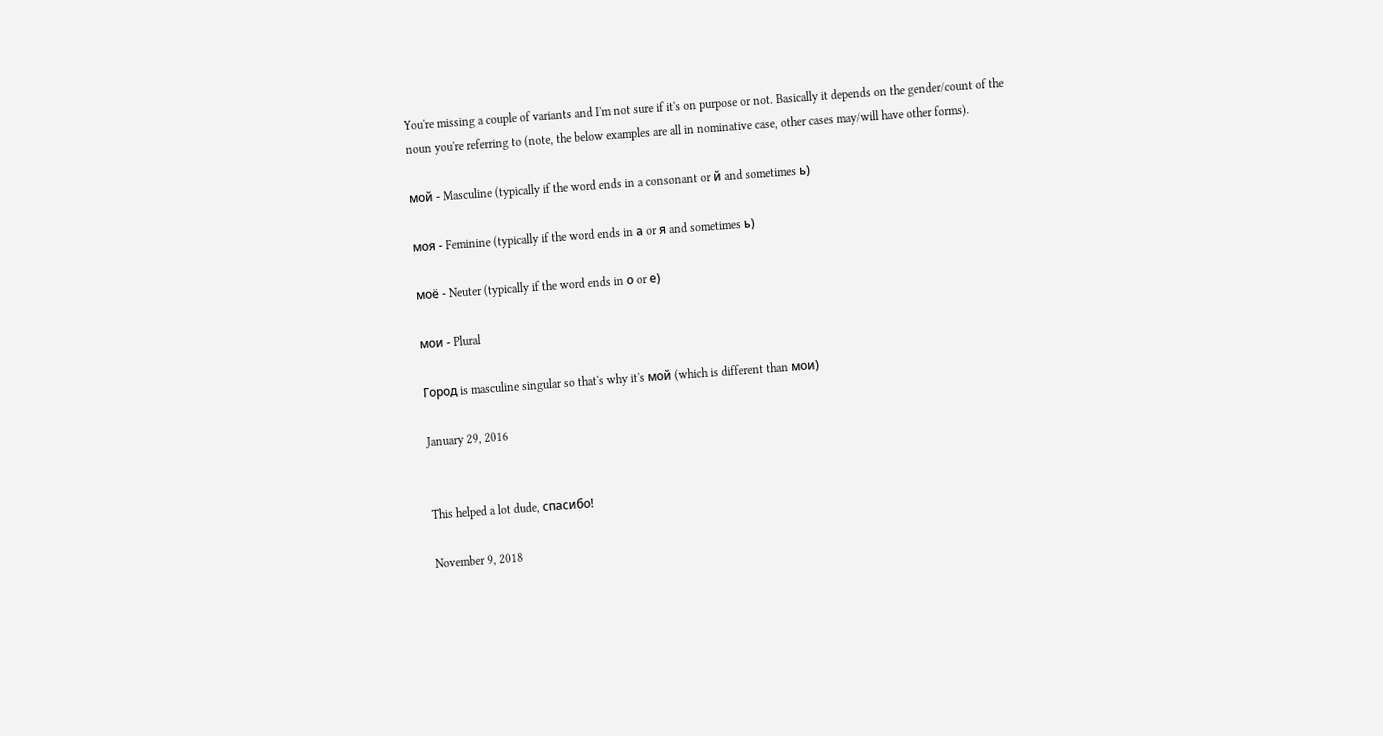You're missing a couple of variants and I'm not sure if it's on purpose or not. Basically it depends on the gender/count of the noun you're referring to (note, the below examples are all in nominative case, other cases may/will have other forms).

мой - Masculine (typically if the word ends in a consonant or й and sometimes ь)

моя - Feminine (typically if the word ends in а or я and sometimes ь)

моё - Neuter (typically if the word ends in о or е)

мои - Plural

Город is masculine singular so that's why it's мой (which is different than мои)

January 29, 2016


This helped a lot dude, спасибо!

November 9, 2018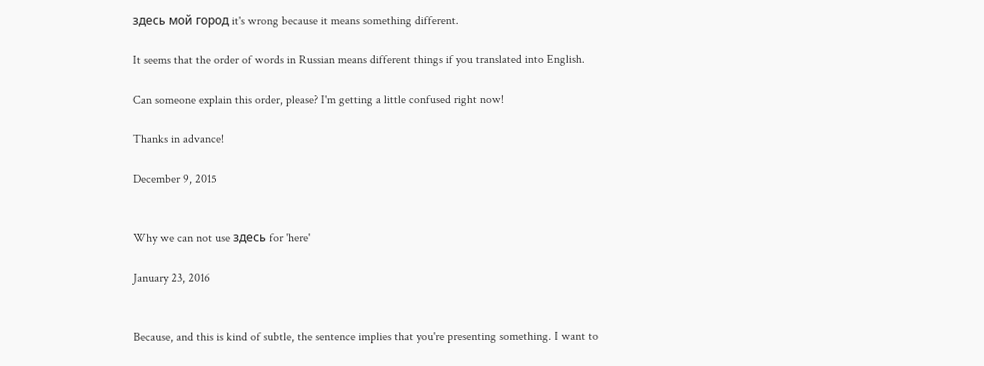здесь мой город it's wrong because it means something different.

It seems that the order of words in Russian means different things if you translated into English.

Can someone explain this order, please? I'm getting a little confused right now!

Thanks in advance!

December 9, 2015


Why we can not use здесь for 'here'

January 23, 2016


Because, and this is kind of subtle, the sentence implies that you're presenting something. I want to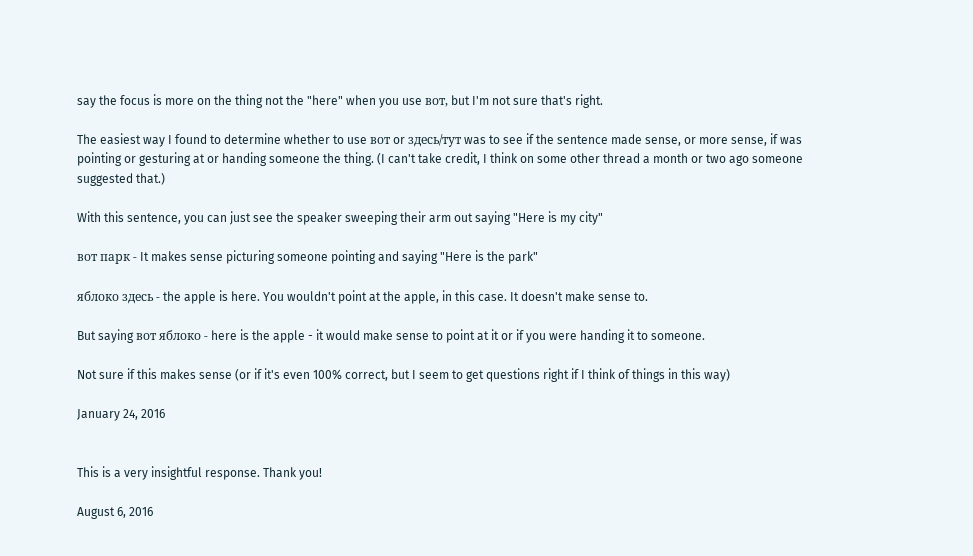say the focus is more on the thing not the "here" when you use вот, but I'm not sure that's right.

The easiest way I found to determine whether to use вот or здесь/тут was to see if the sentence made sense, or more sense, if was pointing or gesturing at or handing someone the thing. (I can't take credit, I think on some other thread a month or two ago someone suggested that.)

With this sentence, you can just see the speaker sweeping their arm out saying "Here is my city"

вот парк - It makes sense picturing someone pointing and saying "Here is the park"

яблоко здесь - the apple is here. You wouldn't point at the apple, in this case. It doesn't make sense to.

But saying вот яблоко - here is the apple - it would make sense to point at it or if you were handing it to someone.

Not sure if this makes sense (or if it's even 100% correct, but I seem to get questions right if I think of things in this way)

January 24, 2016


This is a very insightful response. Thank you!

August 6, 2016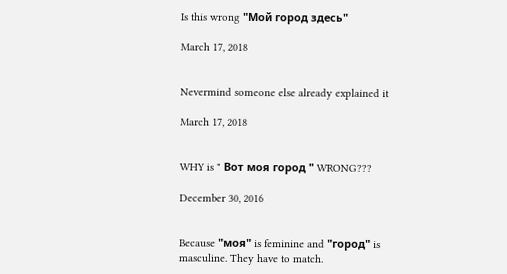Is this wrong "Мой город здесь"

March 17, 2018


Nevermind someone else already explained it

March 17, 2018


WHY is " Вот моя город " WRONG???

December 30, 2016


Because "моя" is feminine and "город" is masculine. They have to match.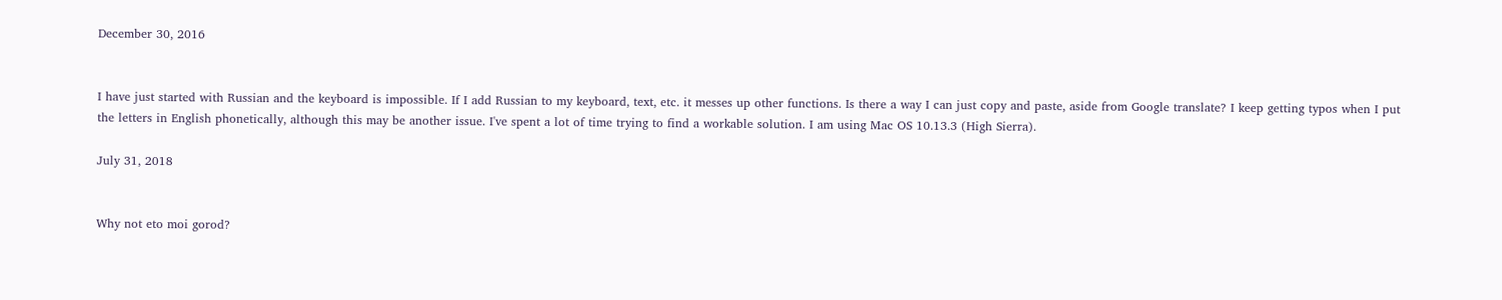December 30, 2016


I have just started with Russian and the keyboard is impossible. If I add Russian to my keyboard, text, etc. it messes up other functions. Is there a way I can just copy and paste, aside from Google translate? I keep getting typos when I put the letters in English phonetically, although this may be another issue. I've spent a lot of time trying to find a workable solution. I am using Mac OS 10.13.3 (High Sierra).

July 31, 2018


Why not eto moi gorod?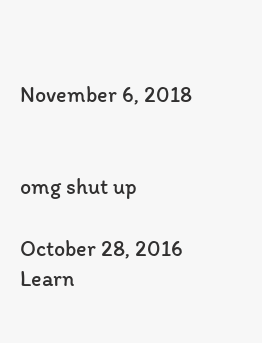November 6, 2018


omg shut up

October 28, 2016
Learn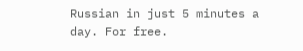Russian in just 5 minutes a day. For free.